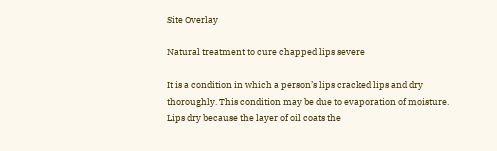Site Overlay

Natural treatment to cure chapped lips severe

It is a condition in which a person’s lips cracked lips and dry thoroughly. This condition may be due to evaporation of moisture. Lips dry because the layer of oil coats the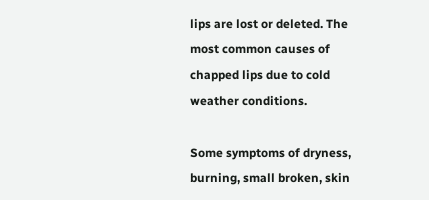lips are lost or deleted. The most common causes of chapped lips due to cold weather conditions.

Some symptoms of dryness, burning, small broken, skin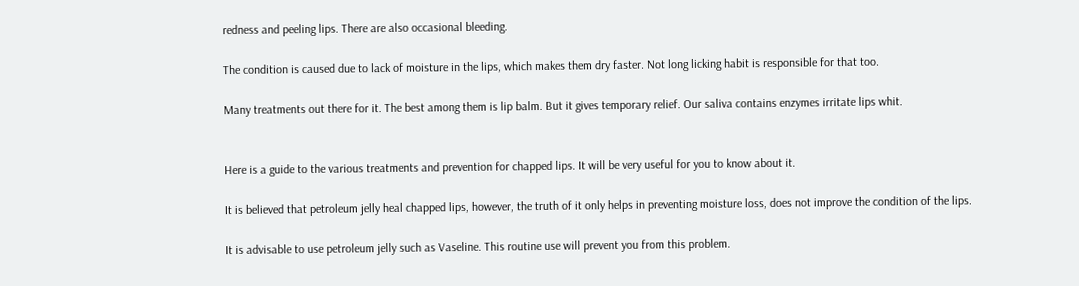redness and peeling lips. There are also occasional bleeding.

The condition is caused due to lack of moisture in the lips, which makes them dry faster. Not long licking habit is responsible for that too.

Many treatments out there for it. The best among them is lip balm. But it gives temporary relief. Our saliva contains enzymes irritate lips whit.


Here is a guide to the various treatments and prevention for chapped lips. It will be very useful for you to know about it.

It is believed that petroleum jelly heal chapped lips, however, the truth of it only helps in preventing moisture loss, does not improve the condition of the lips.

It is advisable to use petroleum jelly such as Vaseline. This routine use will prevent you from this problem.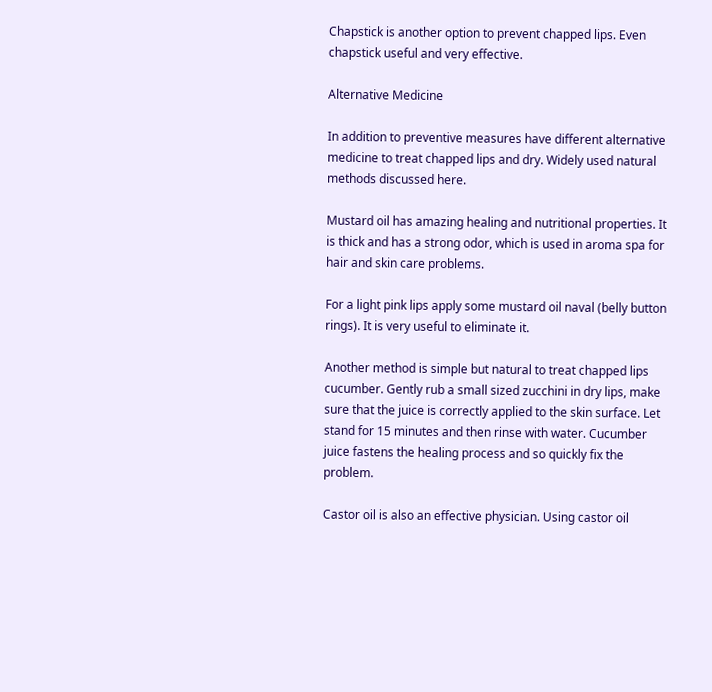Chapstick is another option to prevent chapped lips. Even chapstick useful and very effective.

Alternative Medicine

In addition to preventive measures have different alternative medicine to treat chapped lips and dry. Widely used natural methods discussed here.

Mustard oil has amazing healing and nutritional properties. It is thick and has a strong odor, which is used in aroma spa for hair and skin care problems.

For a light pink lips apply some mustard oil naval (belly button rings). It is very useful to eliminate it.

Another method is simple but natural to treat chapped lips cucumber. Gently rub a small sized zucchini in dry lips, make sure that the juice is correctly applied to the skin surface. Let stand for 15 minutes and then rinse with water. Cucumber juice fastens the healing process and so quickly fix the problem.

Castor oil is also an effective physician. Using castor oil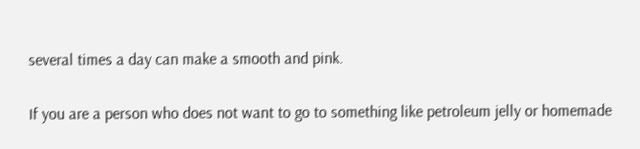several times a day can make a smooth and pink.


If you are a person who does not want to go to something like petroleum jelly or homemade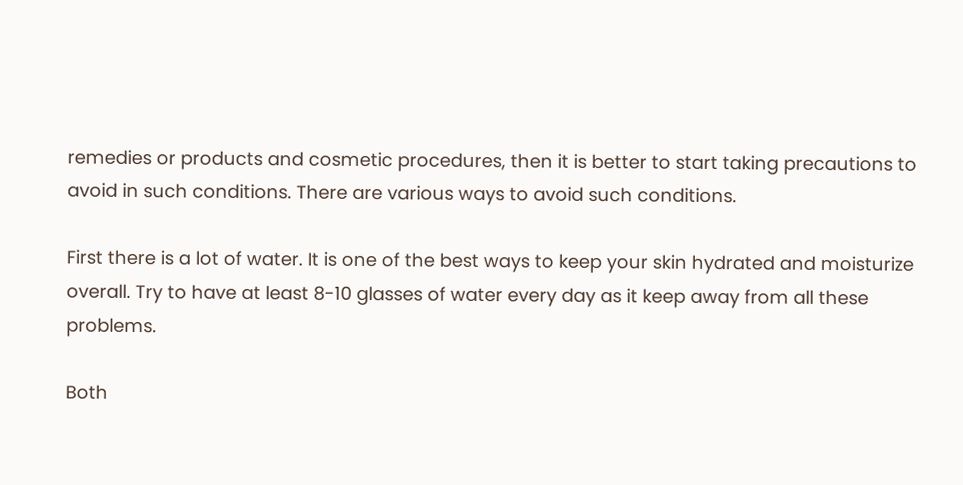remedies or products and cosmetic procedures, then it is better to start taking precautions to avoid in such conditions. There are various ways to avoid such conditions.

First there is a lot of water. It is one of the best ways to keep your skin hydrated and moisturize overall. Try to have at least 8-10 glasses of water every day as it keep away from all these problems.

Both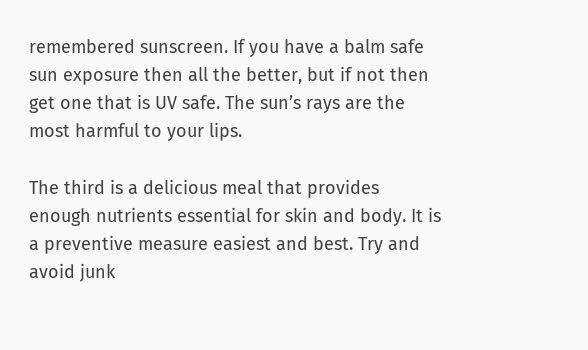remembered sunscreen. If you have a balm safe sun exposure then all the better, but if not then get one that is UV safe. The sun’s rays are the most harmful to your lips.

The third is a delicious meal that provides enough nutrients essential for skin and body. It is a preventive measure easiest and best. Try and avoid junk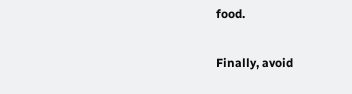food.

Finally, avoid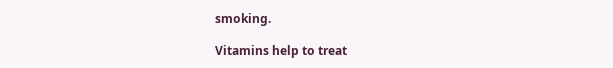smoking.

Vitamins help to treat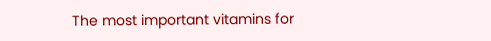The most important vitamins for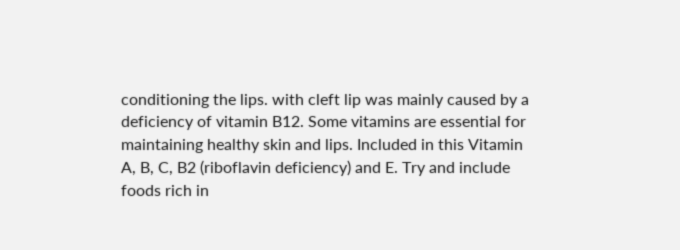conditioning the lips. with cleft lip was mainly caused by a deficiency of vitamin B12. Some vitamins are essential for maintaining healthy skin and lips. Included in this Vitamin A, B, C, B2 (riboflavin deficiency) and E. Try and include foods rich in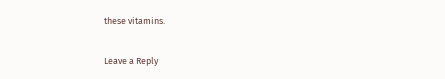these vitamins.

Leave a Reply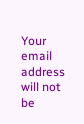Your email address will not be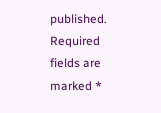published. Required fields are marked *